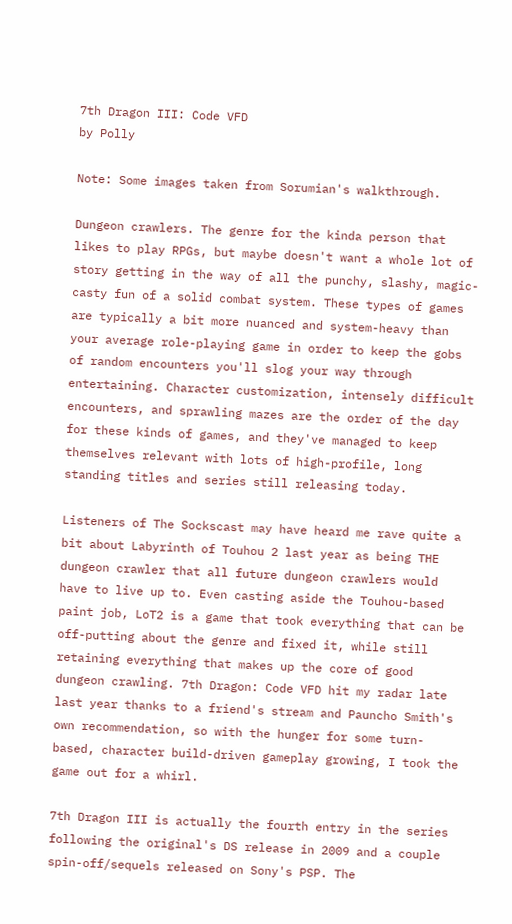7th Dragon III: Code VFD
by Polly

Note: Some images taken from Sorumian's walkthrough.

Dungeon crawlers. The genre for the kinda person that likes to play RPGs, but maybe doesn't want a whole lot of story getting in the way of all the punchy, slashy, magic-casty fun of a solid combat system. These types of games are typically a bit more nuanced and system-heavy than your average role-playing game in order to keep the gobs of random encounters you'll slog your way through entertaining. Character customization, intensely difficult encounters, and sprawling mazes are the order of the day for these kinds of games, and they've managed to keep themselves relevant with lots of high-profile, long standing titles and series still releasing today.

Listeners of The Sockscast may have heard me rave quite a bit about Labyrinth of Touhou 2 last year as being THE dungeon crawler that all future dungeon crawlers would have to live up to. Even casting aside the Touhou-based paint job, LoT2 is a game that took everything that can be off-putting about the genre and fixed it, while still retaining everything that makes up the core of good dungeon crawling. 7th Dragon: Code VFD hit my radar late last year thanks to a friend's stream and Pauncho Smith's own recommendation, so with the hunger for some turn-based, character build-driven gameplay growing, I took the game out for a whirl.

7th Dragon III is actually the fourth entry in the series following the original's DS release in 2009 and a couple spin-off/sequels released on Sony's PSP. The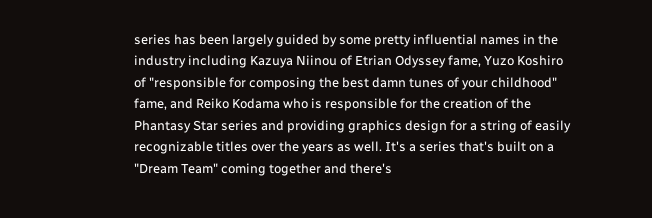series has been largely guided by some pretty influential names in the industry including Kazuya Niinou of Etrian Odyssey fame, Yuzo Koshiro of "responsible for composing the best damn tunes of your childhood" fame, and Reiko Kodama who is responsible for the creation of the Phantasy Star series and providing graphics design for a string of easily recognizable titles over the years as well. It's a series that's built on a "Dream Team" coming together and there's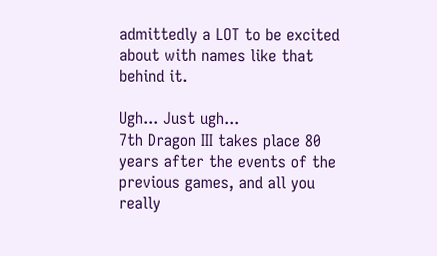admittedly a LOT to be excited about with names like that behind it.

Ugh... Just ugh...
7th Dragon III takes place 80 years after the events of the previous games, and all you really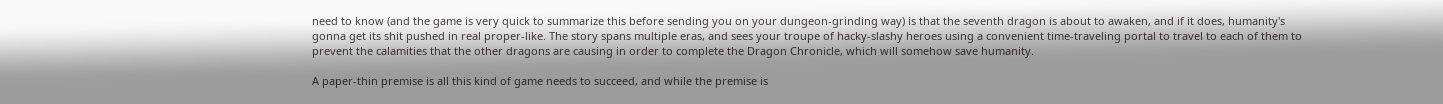need to know (and the game is very quick to summarize this before sending you on your dungeon-grinding way) is that the seventh dragon is about to awaken, and if it does, humanity's gonna get its shit pushed in real proper-like. The story spans multiple eras, and sees your troupe of hacky-slashy heroes using a convenient time-traveling portal to travel to each of them to prevent the calamities that the other dragons are causing in order to complete the Dragon Chronicle, which will somehow save humanity.

A paper-thin premise is all this kind of game needs to succeed, and while the premise is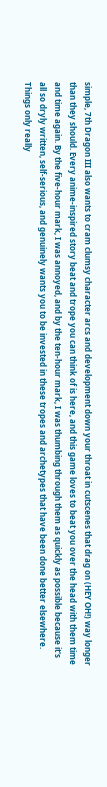simple, 7th Dragon III also wants to cram clumsy character arcs and development down your throat in cutscenes that drag on (HEY OH!) way longer than they should. Every anime-inspired story beat and trope you can think of is here, and this game loves to beat you over the head with them time and time again. By the five-hour mark, I was annoyed, and by the ten-hour mark, I was thumbing through them as quickly as possible because it's all so dryly written, self-serious, and genuinely wants you to be invested in these tropes and archetypes that have been done better elsewhere. Things only really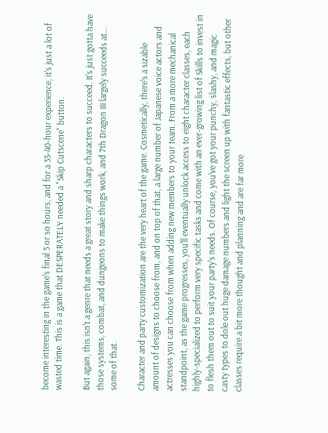become interesting in the game's final 5 or so hours, and for a 35-40-hour experience, it's just a lot of wasted time. This is a game that DESPERATELY needed a "Skip Cutscene" button.

But again, this isn't a genre that needs a great story and sharp characters to succeed. It's just gotta have those systems, combat, and dungeons to make things work, and 7th Dragon III largely succeeds at... some of that.

Character and party customization are the very heart of the game. Cosmetically, there's a sizable amount of designs to choose from, and on top of that, a large number of Japanese voice actors and actresses you can choose from when adding new members to your team. From a more mechanical standpoint, as the game progresses, you'll eventually unlock access to eight character classes, each highly-specialized to perform very specific tasks and come with an ever-growing list of Skills to invest in to flesh them out to suit your party's needs. Of course, you've got your punchy, slashy, and magic casty types to dole out huge damage numbers and light the screen up with fantastic effects, but other classes require a bit more thought and planning and are far more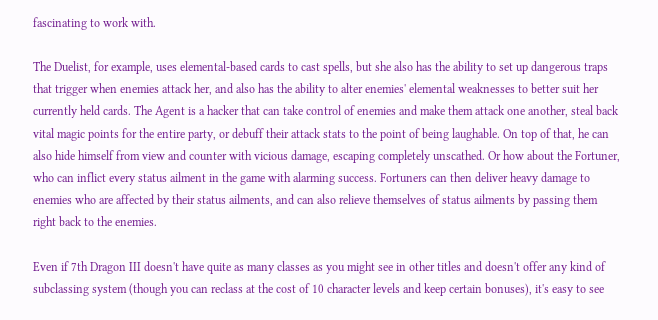fascinating to work with.

The Duelist, for example, uses elemental-based cards to cast spells, but she also has the ability to set up dangerous traps that trigger when enemies attack her, and also has the ability to alter enemies' elemental weaknesses to better suit her currently held cards. The Agent is a hacker that can take control of enemies and make them attack one another, steal back vital magic points for the entire party, or debuff their attack stats to the point of being laughable. On top of that, he can also hide himself from view and counter with vicious damage, escaping completely unscathed. Or how about the Fortuner, who can inflict every status ailment in the game with alarming success. Fortuners can then deliver heavy damage to enemies who are affected by their status ailments, and can also relieve themselves of status ailments by passing them right back to the enemies.

Even if 7th Dragon III doesn't have quite as many classes as you might see in other titles and doesn't offer any kind of subclassing system (though you can reclass at the cost of 10 character levels and keep certain bonuses), it's easy to see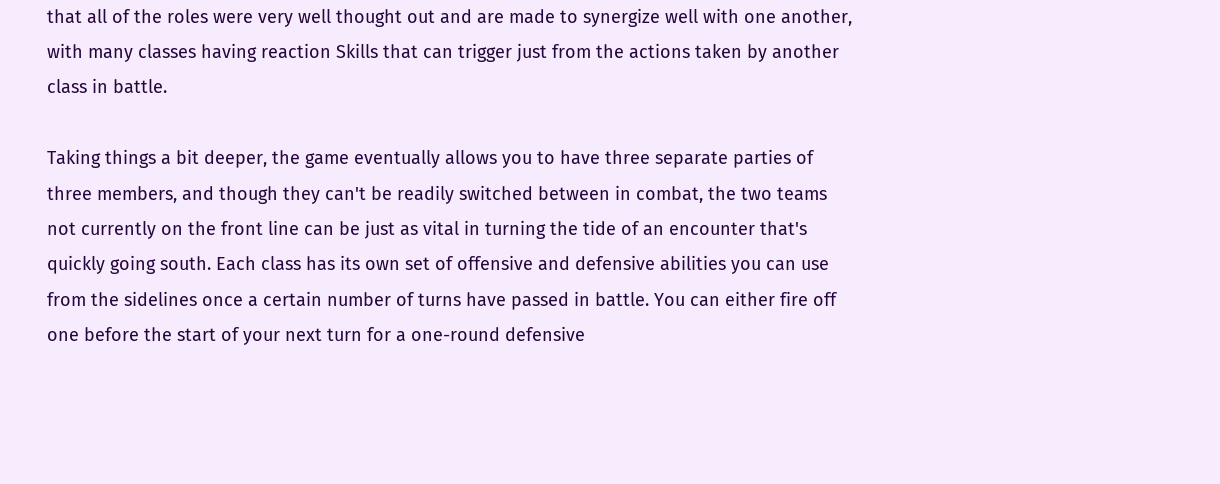that all of the roles were very well thought out and are made to synergize well with one another, with many classes having reaction Skills that can trigger just from the actions taken by another class in battle.

Taking things a bit deeper, the game eventually allows you to have three separate parties of three members, and though they can't be readily switched between in combat, the two teams not currently on the front line can be just as vital in turning the tide of an encounter that's quickly going south. Each class has its own set of offensive and defensive abilities you can use from the sidelines once a certain number of turns have passed in battle. You can either fire off one before the start of your next turn for a one-round defensive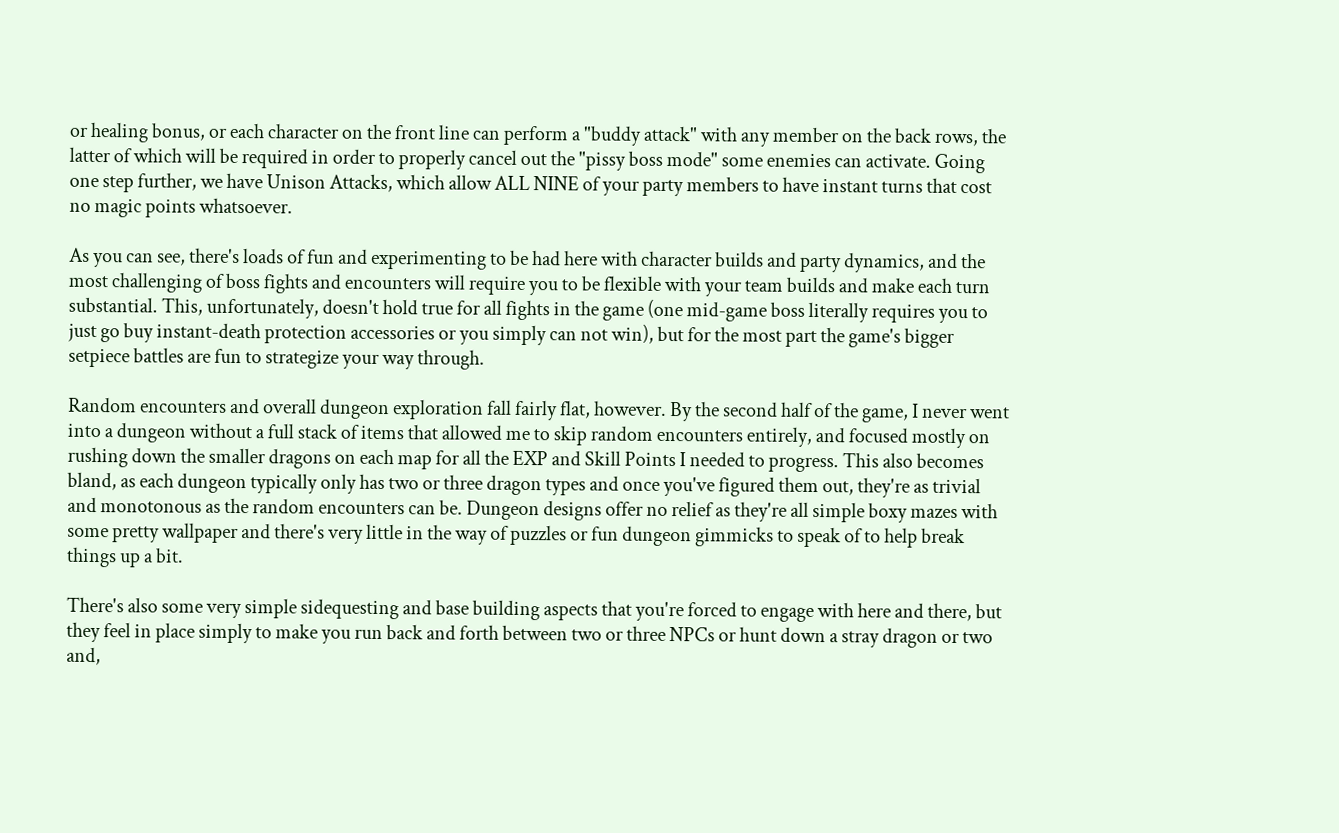or healing bonus, or each character on the front line can perform a "buddy attack" with any member on the back rows, the latter of which will be required in order to properly cancel out the "pissy boss mode" some enemies can activate. Going one step further, we have Unison Attacks, which allow ALL NINE of your party members to have instant turns that cost no magic points whatsoever.

As you can see, there's loads of fun and experimenting to be had here with character builds and party dynamics, and the most challenging of boss fights and encounters will require you to be flexible with your team builds and make each turn substantial. This, unfortunately, doesn't hold true for all fights in the game (one mid-game boss literally requires you to just go buy instant-death protection accessories or you simply can not win), but for the most part the game's bigger setpiece battles are fun to strategize your way through.

Random encounters and overall dungeon exploration fall fairly flat, however. By the second half of the game, I never went into a dungeon without a full stack of items that allowed me to skip random encounters entirely, and focused mostly on rushing down the smaller dragons on each map for all the EXP and Skill Points I needed to progress. This also becomes bland, as each dungeon typically only has two or three dragon types and once you've figured them out, they're as trivial and monotonous as the random encounters can be. Dungeon designs offer no relief as they're all simple boxy mazes with some pretty wallpaper and there's very little in the way of puzzles or fun dungeon gimmicks to speak of to help break things up a bit.

There's also some very simple sidequesting and base building aspects that you're forced to engage with here and there, but they feel in place simply to make you run back and forth between two or three NPCs or hunt down a stray dragon or two and,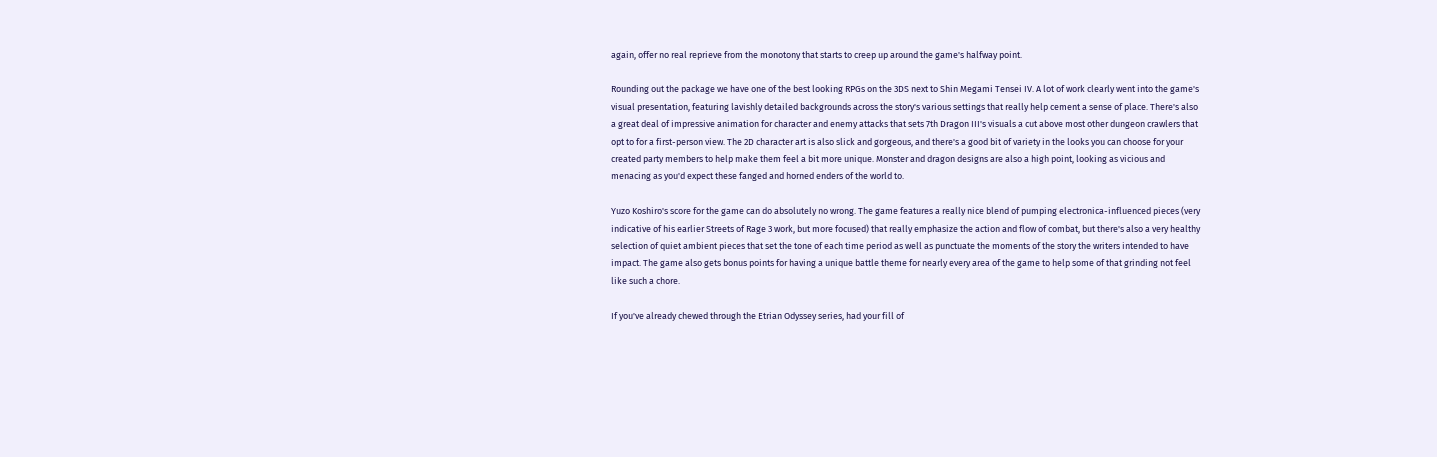again, offer no real reprieve from the monotony that starts to creep up around the game's halfway point.

Rounding out the package we have one of the best looking RPGs on the 3DS next to Shin Megami Tensei IV. A lot of work clearly went into the game's visual presentation, featuring lavishly detailed backgrounds across the story's various settings that really help cement a sense of place. There's also a great deal of impressive animation for character and enemy attacks that sets 7th Dragon III's visuals a cut above most other dungeon crawlers that opt to for a first-person view. The 2D character art is also slick and gorgeous, and there's a good bit of variety in the looks you can choose for your created party members to help make them feel a bit more unique. Monster and dragon designs are also a high point, looking as vicious and menacing as you'd expect these fanged and horned enders of the world to.

Yuzo Koshiro's score for the game can do absolutely no wrong. The game features a really nice blend of pumping electronica-influenced pieces (very indicative of his earlier Streets of Rage 3 work, but more focused) that really emphasize the action and flow of combat, but there's also a very healthy selection of quiet ambient pieces that set the tone of each time period as well as punctuate the moments of the story the writers intended to have impact. The game also gets bonus points for having a unique battle theme for nearly every area of the game to help some of that grinding not feel like such a chore.

If you've already chewed through the Etrian Odyssey series, had your fill of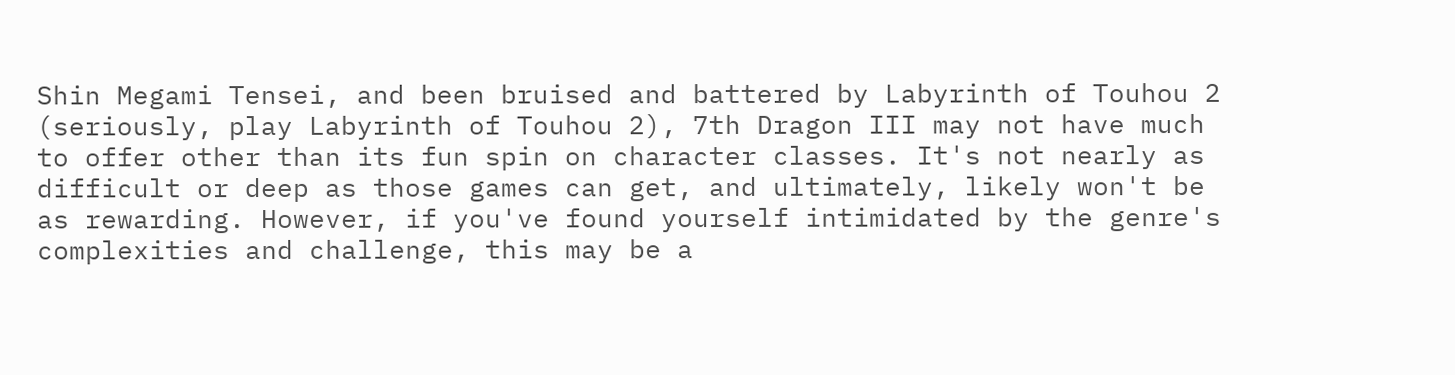Shin Megami Tensei, and been bruised and battered by Labyrinth of Touhou 2 (seriously, play Labyrinth of Touhou 2), 7th Dragon III may not have much to offer other than its fun spin on character classes. It's not nearly as difficult or deep as those games can get, and ultimately, likely won't be as rewarding. However, if you've found yourself intimidated by the genre's complexities and challenge, this may be a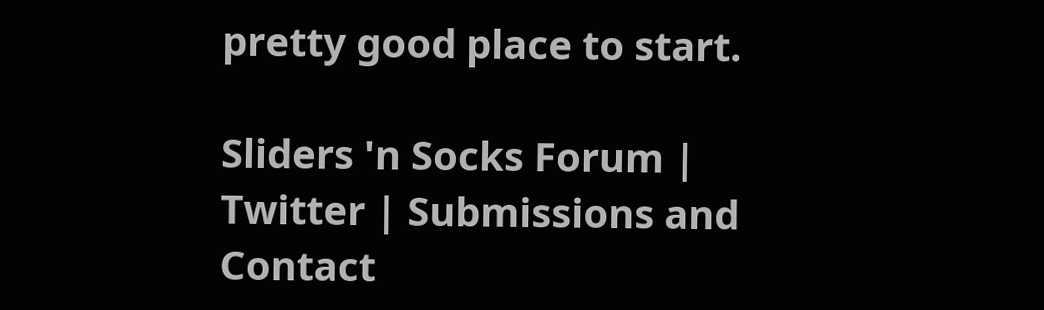pretty good place to start.

Sliders 'n Socks Forum | Twitter | Submissions and Contact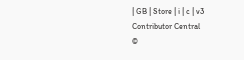| GB | Store | i | c | v3
Contributor Central
©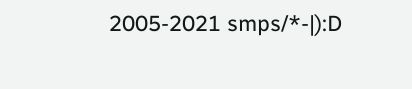2005-2021 smps/*-|):D